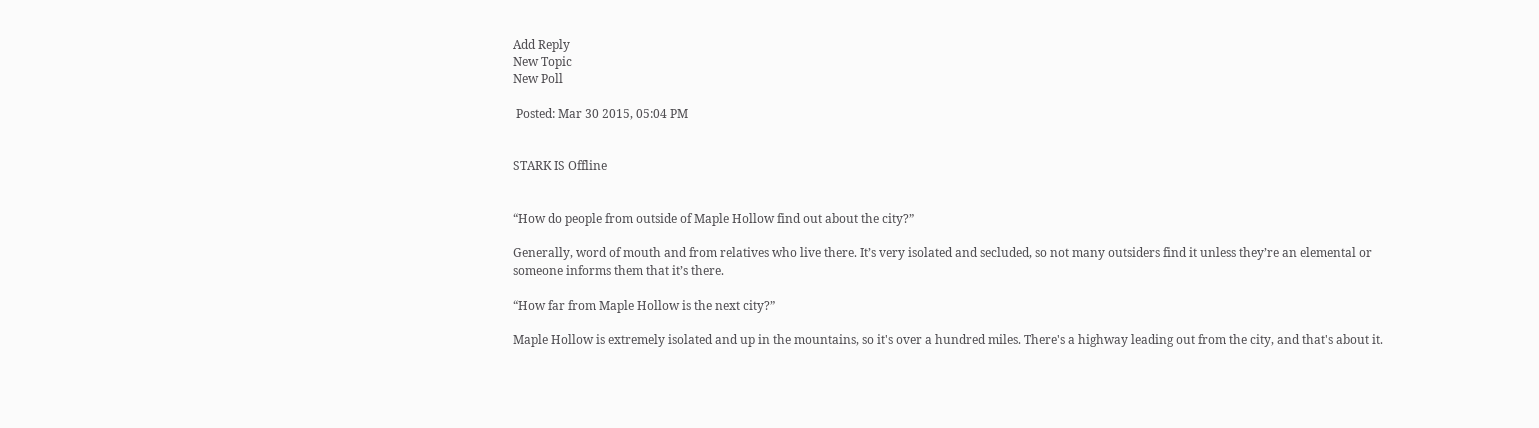Add Reply
New Topic
New Poll

 Posted: Mar 30 2015, 05:04 PM


STARK IS Offline


“How do people from outside of Maple Hollow find out about the city?”

Generally, word of mouth and from relatives who live there. It’s very isolated and secluded, so not many outsiders find it unless they’re an elemental or someone informs them that it’s there.

“How far from Maple Hollow is the next city?”

Maple Hollow is extremely isolated and up in the mountains, so it's over a hundred miles. There's a highway leading out from the city, and that's about it.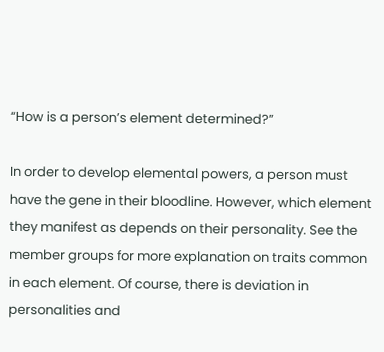“How is a person’s element determined?”

In order to develop elemental powers, a person must have the gene in their bloodline. However, which element they manifest as depends on their personality. See the member groups for more explanation on traits common in each element. Of course, there is deviation in personalities and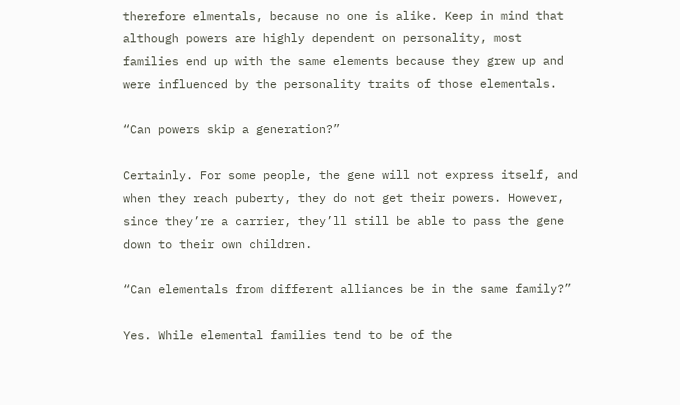therefore elmentals, because no one is alike. Keep in mind that although powers are highly dependent on personality, most families end up with the same elements because they grew up and were influenced by the personality traits of those elementals.

“Can powers skip a generation?”

Certainly. For some people, the gene will not express itself, and when they reach puberty, they do not get their powers. However, since they’re a carrier, they’ll still be able to pass the gene down to their own children.

“Can elementals from different alliances be in the same family?”

Yes. While elemental families tend to be of the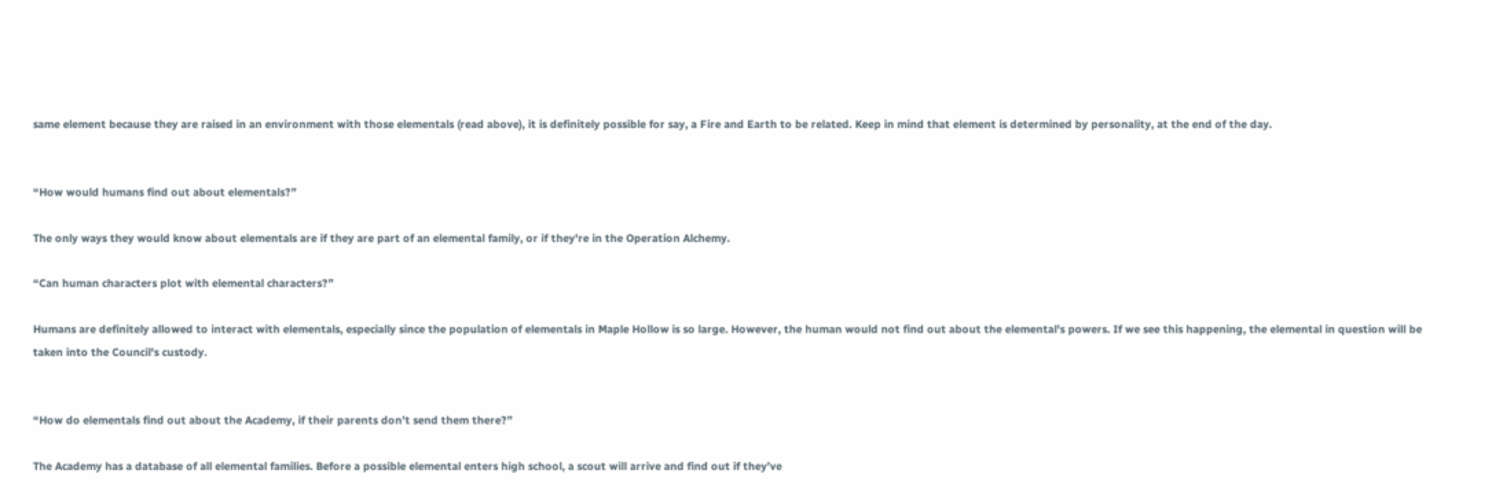same element because they are raised in an environment with those elementals (read above), it is definitely possible for say, a Fire and Earth to be related. Keep in mind that element is determined by personality, at the end of the day.


“How would humans find out about elementals?”

The only ways they would know about elementals are if they are part of an elemental family, or if they're in the Operation Alchemy.

“Can human characters plot with elemental characters?”

Humans are definitely allowed to interact with elementals, especially since the population of elementals in Maple Hollow is so large. However, the human would not find out about the elemental's powers. If we see this happening, the elemental in question will be taken into the Council's custody.


“How do elementals find out about the Academy, if their parents don’t send them there?”

The Academy has a database of all elemental families. Before a possible elemental enters high school, a scout will arrive and find out if they’ve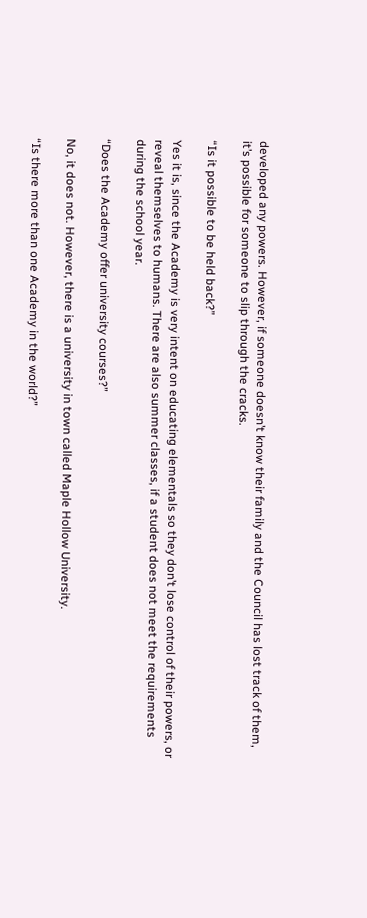developed any powers. However, if someone doesn’t know their family and the Council has lost track of them, it’s possible for someone to slip through the cracks.

“Is it possible to be held back?”

Yes it is, since the Academy is very intent on educating elementals so they don’t lose control of their powers, or reveal themselves to humans. There are also summer classes, if a student does not meet the requirements during the school year.

“Does the Academy offer university courses?”

No, it does not. However, there is a university in town called Maple Hollow University.

“Is there more than one Academy in the world?”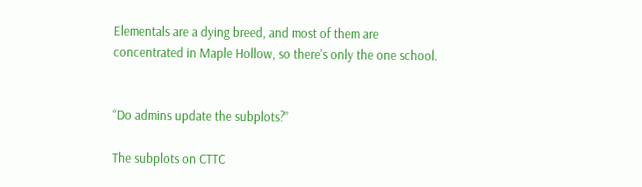Elementals are a dying breed, and most of them are concentrated in Maple Hollow, so there's only the one school.


“Do admins update the subplots?”

The subplots on CTTC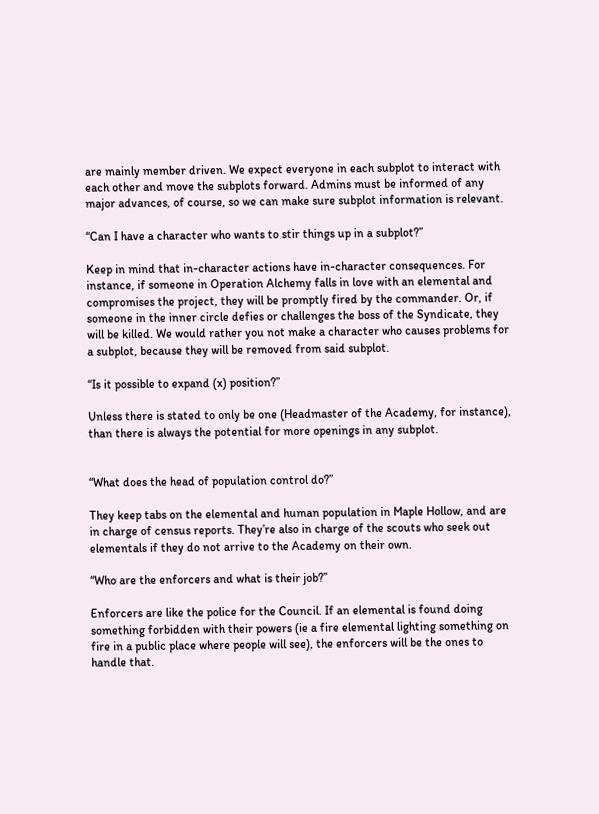are mainly member driven. We expect everyone in each subplot to interact with each other and move the subplots forward. Admins must be informed of any major advances, of course, so we can make sure subplot information is relevant.

“Can I have a character who wants to stir things up in a subplot?”

Keep in mind that in-character actions have in-character consequences. For instance, if someone in Operation Alchemy falls in love with an elemental and compromises the project, they will be promptly fired by the commander. Or, if someone in the inner circle defies or challenges the boss of the Syndicate, they will be killed. We would rather you not make a character who causes problems for a subplot, because they will be removed from said subplot.

“Is it possible to expand (x) position?”

Unless there is stated to only be one (Headmaster of the Academy, for instance), than there is always the potential for more openings in any subplot.


“What does the head of population control do?”

They keep tabs on the elemental and human population in Maple Hollow, and are in charge of census reports. They’re also in charge of the scouts who seek out elementals if they do not arrive to the Academy on their own.

“Who are the enforcers and what is their job?”

Enforcers are like the police for the Council. If an elemental is found doing something forbidden with their powers (ie a fire elemental lighting something on fire in a public place where people will see), the enforcers will be the ones to handle that.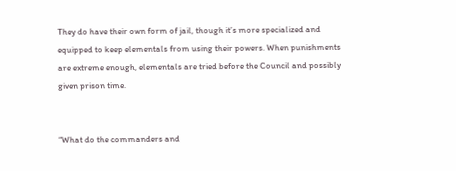They do have their own form of jail, though it’s more specialized and equipped to keep elementals from using their powers. When punishments are extreme enough, elementals are tried before the Council and possibly given prison time.


“What do the commanders and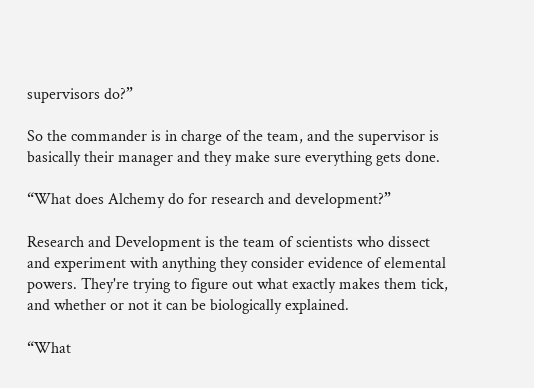supervisors do?”

So the commander is in charge of the team, and the supervisor is basically their manager and they make sure everything gets done.

“What does Alchemy do for research and development?”

Research and Development is the team of scientists who dissect and experiment with anything they consider evidence of elemental powers. They're trying to figure out what exactly makes them tick, and whether or not it can be biologically explained.

“What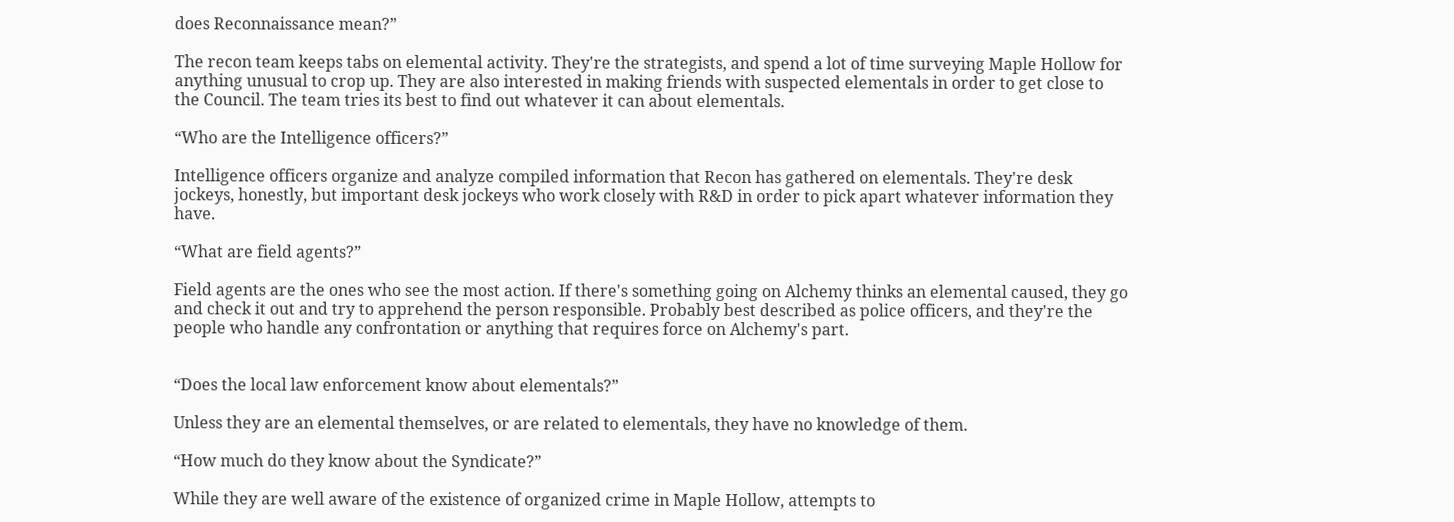does Reconnaissance mean?”

The recon team keeps tabs on elemental activity. They're the strategists, and spend a lot of time surveying Maple Hollow for anything unusual to crop up. They are also interested in making friends with suspected elementals in order to get close to the Council. The team tries its best to find out whatever it can about elementals.

“Who are the Intelligence officers?”

Intelligence officers organize and analyze compiled information that Recon has gathered on elementals. They're desk jockeys, honestly, but important desk jockeys who work closely with R&D in order to pick apart whatever information they have.

“What are field agents?”

Field agents are the ones who see the most action. If there's something going on Alchemy thinks an elemental caused, they go and check it out and try to apprehend the person responsible. Probably best described as police officers, and they're the people who handle any confrontation or anything that requires force on Alchemy's part.


“Does the local law enforcement know about elementals?”

Unless they are an elemental themselves, or are related to elementals, they have no knowledge of them.

“How much do they know about the Syndicate?”

While they are well aware of the existence of organized crime in Maple Hollow, attempts to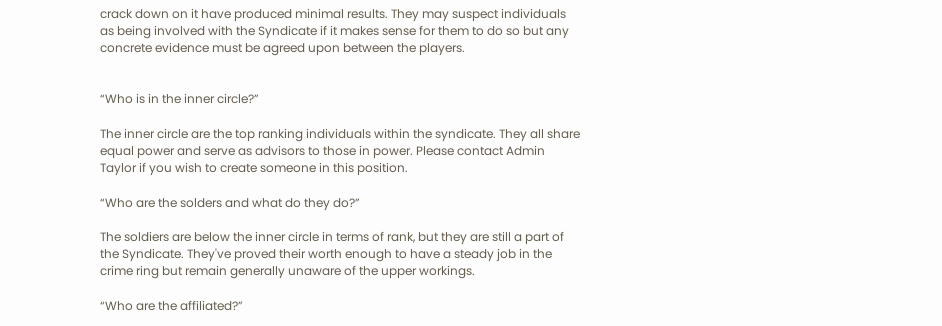crack down on it have produced minimal results. They may suspect individuals as being involved with the Syndicate if it makes sense for them to do so but any concrete evidence must be agreed upon between the players.


“Who is in the inner circle?”

The inner circle are the top ranking individuals within the syndicate. They all share equal power and serve as advisors to those in power. Please contact Admin Taylor if you wish to create someone in this position.

“Who are the solders and what do they do?”

The soldiers are below the inner circle in terms of rank, but they are still a part of the Syndicate. They've proved their worth enough to have a steady job in the crime ring but remain generally unaware of the upper workings.

“Who are the affiliated?”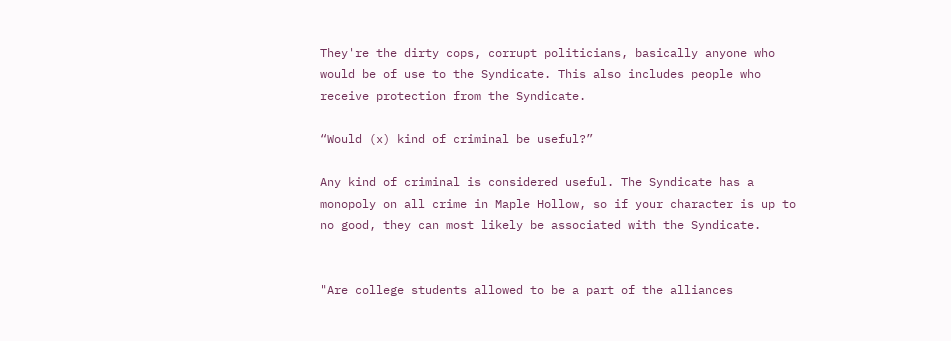They're the dirty cops, corrupt politicians, basically anyone who would be of use to the Syndicate. This also includes people who receive protection from the Syndicate.

“Would (x) kind of criminal be useful?”

Any kind of criminal is considered useful. The Syndicate has a monopoly on all crime in Maple Hollow, so if your character is up to no good, they can most likely be associated with the Syndicate.


"Are college students allowed to be a part of the alliances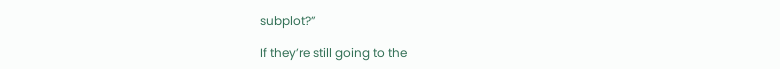subplot?”

If they’re still going to the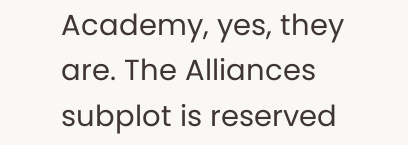Academy, yes, they are. The Alliances subplot is reserved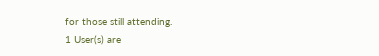for those still attending.
1 User(s) are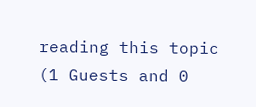reading this topic (1 Guests and 0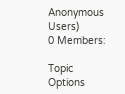Anonymous Users)
0 Members:

Topic Options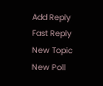Add Reply
Fast Reply
New Topic
New Poll